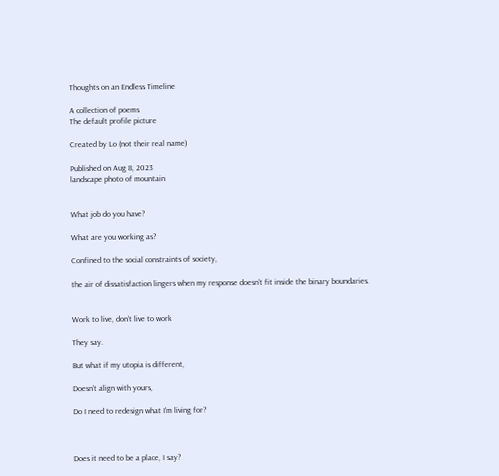Thoughts on an Endless Timeline

A collection of poems
The default profile picture

Created by Lo (not their real name)

Published on Aug 8, 2023
landscape photo of mountain


What job do you have?

What are you working as?

Confined to the social constraints of society,

the air of dissatisfaction lingers when my response doesn’t fit inside the binary boundaries.


Work to live, don’t live to work

They say.

But what if my utopia is different,

Doesn’t align with yours,

Do I need to redesign what I'm living for?



Does it need to be a place, I say?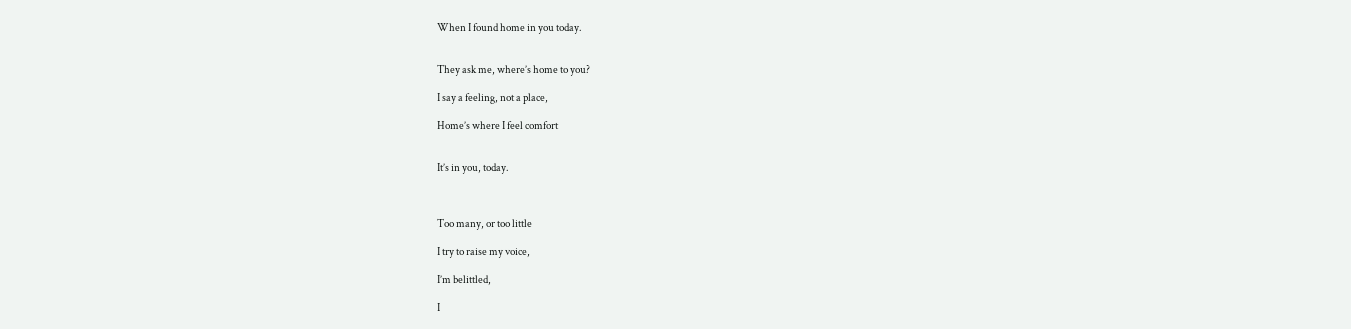When I found home in you today.


They ask me, where’s home to you?

I say a feeling, not a place,

Home’s where I feel comfort


It’s in you, today.



Too many, or too little

I try to raise my voice,

I’m belittled,

I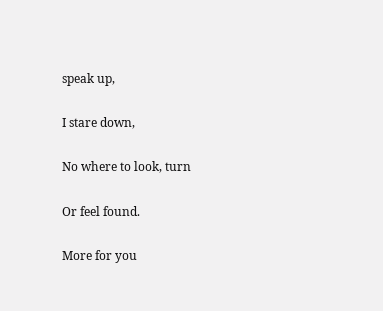speak up,

I stare down,

No where to look, turn

Or feel found.

More for you